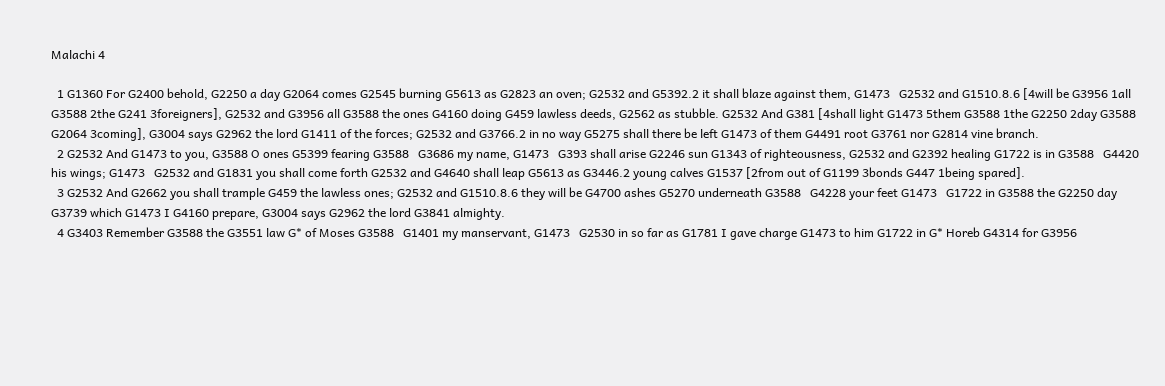Malachi 4

  1 G1360 For G2400 behold, G2250 a day G2064 comes G2545 burning G5613 as G2823 an oven; G2532 and G5392.2 it shall blaze against them, G1473   G2532 and G1510.8.6 [4will be G3956 1all G3588 2the G241 3foreigners], G2532 and G3956 all G3588 the ones G4160 doing G459 lawless deeds, G2562 as stubble. G2532 And G381 [4shall light G1473 5them G3588 1the G2250 2day G3588   G2064 3coming], G3004 says G2962 the lord G1411 of the forces; G2532 and G3766.2 in no way G5275 shall there be left G1473 of them G4491 root G3761 nor G2814 vine branch.
  2 G2532 And G1473 to you, G3588 O ones G5399 fearing G3588   G3686 my name, G1473   G393 shall arise G2246 sun G1343 of righteousness, G2532 and G2392 healing G1722 is in G3588   G4420 his wings; G1473   G2532 and G1831 you shall come forth G2532 and G4640 shall leap G5613 as G3446.2 young calves G1537 [2from out of G1199 3bonds G447 1being spared].
  3 G2532 And G2662 you shall trample G459 the lawless ones; G2532 and G1510.8.6 they will be G4700 ashes G5270 underneath G3588   G4228 your feet G1473   G1722 in G3588 the G2250 day G3739 which G1473 I G4160 prepare, G3004 says G2962 the lord G3841 almighty.
  4 G3403 Remember G3588 the G3551 law G* of Moses G3588   G1401 my manservant, G1473   G2530 in so far as G1781 I gave charge G1473 to him G1722 in G* Horeb G4314 for G3956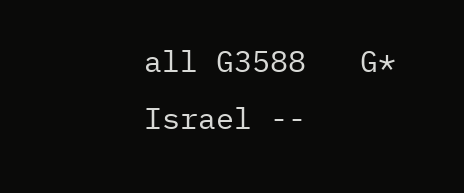all G3588   G* Israel --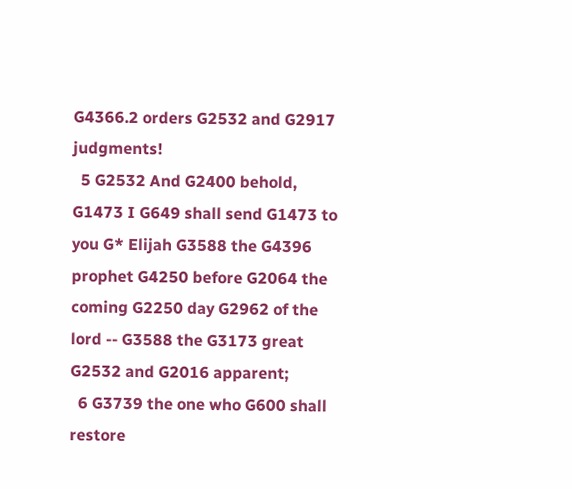G4366.2 orders G2532 and G2917 judgments!
  5 G2532 And G2400 behold, G1473 I G649 shall send G1473 to you G* Elijah G3588 the G4396 prophet G4250 before G2064 the coming G2250 day G2962 of the lord -- G3588 the G3173 great G2532 and G2016 apparent;
  6 G3739 the one who G600 shall restore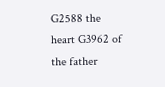G2588 the heart G3962 of the father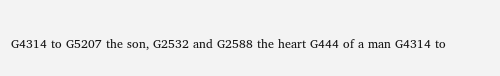G4314 to G5207 the son, G2532 and G2588 the heart G444 of a man G4314 to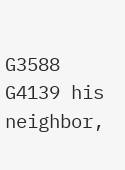G3588   G4139 his neighbor,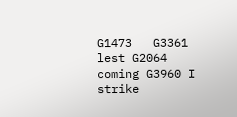G1473   G3361 lest G2064 coming G3960 I strike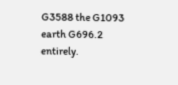G3588 the G1093 earth G696.2 entirely.